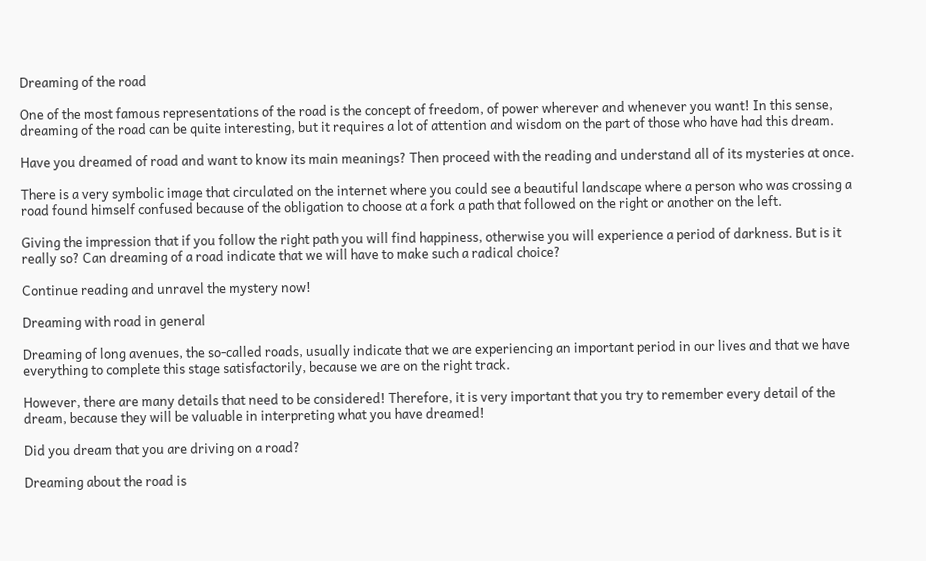Dreaming of the road

One of the most famous representations of the road is the concept of freedom, of power wherever and whenever you want! In this sense, dreaming of the road can be quite interesting, but it requires a lot of attention and wisdom on the part of those who have had this dream.

Have you dreamed of road and want to know its main meanings? Then proceed with the reading and understand all of its mysteries at once.

There is a very symbolic image that circulated on the internet where you could see a beautiful landscape where a person who was crossing a road found himself confused because of the obligation to choose at a fork a path that followed on the right or another on the left.

Giving the impression that if you follow the right path you will find happiness, otherwise you will experience a period of darkness. But is it really so? Can dreaming of a road indicate that we will have to make such a radical choice?

Continue reading and unravel the mystery now!

Dreaming with road in general

Dreaming of long avenues, the so-called roads, usually indicate that we are experiencing an important period in our lives and that we have everything to complete this stage satisfactorily, because we are on the right track.

However, there are many details that need to be considered! Therefore, it is very important that you try to remember every detail of the dream, because they will be valuable in interpreting what you have dreamed!

Did you dream that you are driving on a road?

Dreaming about the road is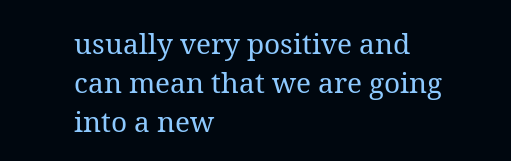usually very positive and can mean that we are going into a new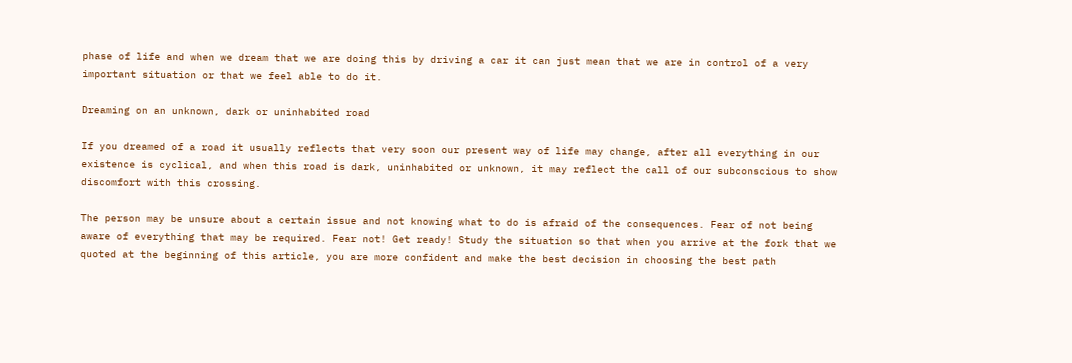phase of life and when we dream that we are doing this by driving a car it can just mean that we are in control of a very important situation or that we feel able to do it.

Dreaming on an unknown, dark or uninhabited road

If you dreamed of a road it usually reflects that very soon our present way of life may change, after all everything in our existence is cyclical, and when this road is dark, uninhabited or unknown, it may reflect the call of our subconscious to show discomfort with this crossing.

The person may be unsure about a certain issue and not knowing what to do is afraid of the consequences. Fear of not being aware of everything that may be required. Fear not! Get ready! Study the situation so that when you arrive at the fork that we quoted at the beginning of this article, you are more confident and make the best decision in choosing the best path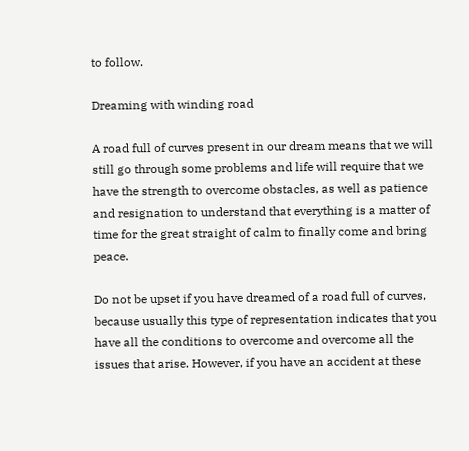to follow.

Dreaming with winding road

A road full of curves present in our dream means that we will still go through some problems and life will require that we have the strength to overcome obstacles, as well as patience and resignation to understand that everything is a matter of time for the great straight of calm to finally come and bring peace.

Do not be upset if you have dreamed of a road full of curves, because usually this type of representation indicates that you have all the conditions to overcome and overcome all the issues that arise. However, if you have an accident at these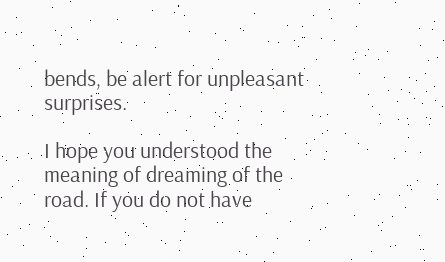bends, be alert for unpleasant surprises.

I hope you understood the meaning of dreaming of the road. If you do not have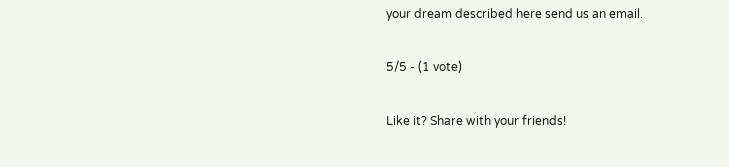your dream described here send us an email.

5/5 - (1 vote)

Like it? Share with your friends!